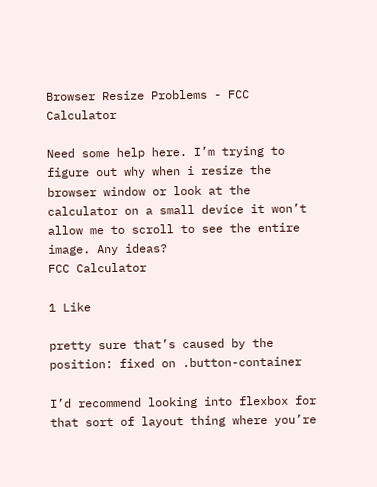Browser Resize Problems - FCC Calculator

Need some help here. I’m trying to figure out why when i resize the browser window or look at the calculator on a small device it won’t allow me to scroll to see the entire image. Any ideas?
FCC Calculator

1 Like

pretty sure that’s caused by the position: fixed on .button-container

I’d recommend looking into flexbox for that sort of layout thing where you’re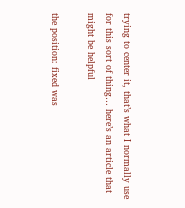trying to center it, that’s what I normally use for this sort of thing… here’s an article that might be helpful

the position: fixed was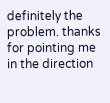definitely the problem. thanks for pointing me in the direction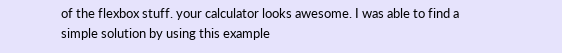of the flexbox stuff. your calculator looks awesome. I was able to find a simple solution by using this example